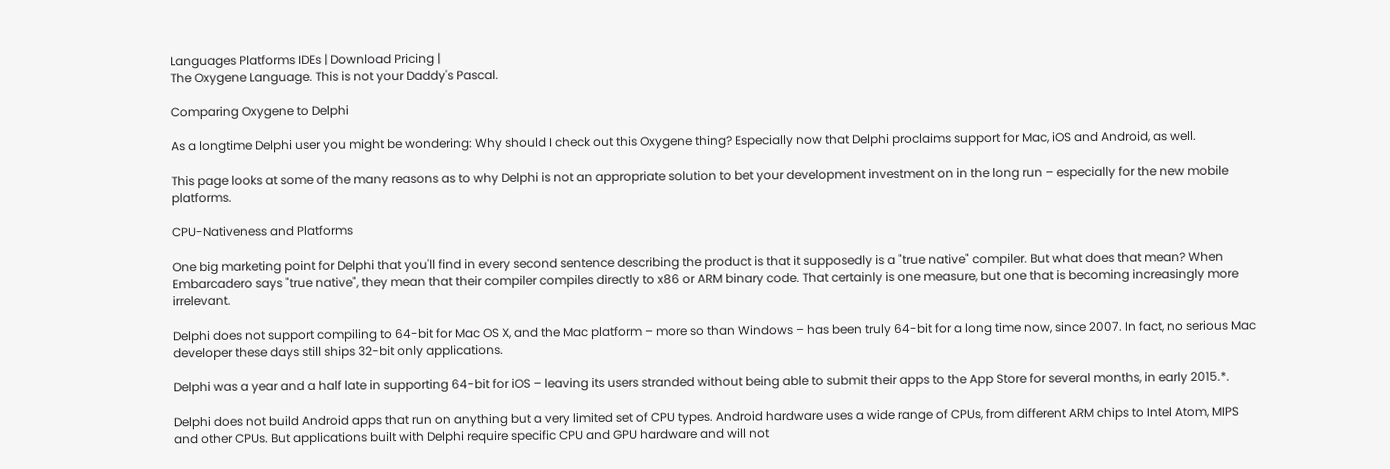Languages Platforms IDEs | Download Pricing |
The Oxygene Language. This is not your Daddy's Pascal.

Comparing Oxygene to Delphi

As a longtime Delphi user you might be wondering: Why should I check out this Oxygene thing? Especially now that Delphi proclaims support for Mac, iOS and Android, as well.

This page looks at some of the many reasons as to why Delphi is not an appropriate solution to bet your development investment on in the long run – especially for the new mobile platforms.

CPU-Nativeness and Platforms

One big marketing point for Delphi that you'll find in every second sentence describing the product is that it supposedly is a "true native" compiler. But what does that mean? When Embarcadero says "true native", they mean that their compiler compiles directly to x86 or ARM binary code. That certainly is one measure, but one that is becoming increasingly more irrelevant.

Delphi does not support compiling to 64-bit for Mac OS X, and the Mac platform – more so than Windows – has been truly 64-bit for a long time now, since 2007. In fact, no serious Mac developer these days still ships 32-bit only applications.

Delphi was a year and a half late in supporting 64-bit for iOS – leaving its users stranded without being able to submit their apps to the App Store for several months, in early 2015.*.

Delphi does not build Android apps that run on anything but a very limited set of CPU types. Android hardware uses a wide range of CPUs, from different ARM chips to Intel Atom, MIPS and other CPUs. But applications built with Delphi require specific CPU and GPU hardware and will not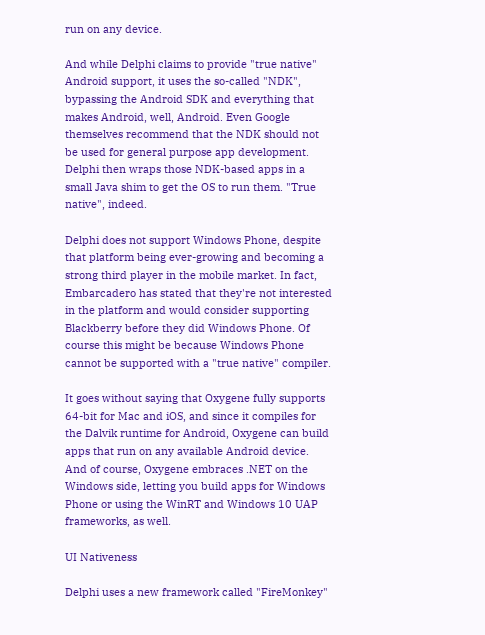run on any device.

And while Delphi claims to provide "true native" Android support, it uses the so-called "NDK", bypassing the Android SDK and everything that makes Android, well, Android. Even Google themselves recommend that the NDK should not be used for general purpose app development. Delphi then wraps those NDK-based apps in a small Java shim to get the OS to run them. "True native", indeed.

Delphi does not support Windows Phone, despite that platform being ever-growing and becoming a strong third player in the mobile market. In fact, Embarcadero has stated that they're not interested in the platform and would consider supporting Blackberry before they did Windows Phone. Of course this might be because Windows Phone cannot be supported with a "true native" compiler.

It goes without saying that Oxygene fully supports 64-bit for Mac and iOS, and since it compiles for the Dalvik runtime for Android, Oxygene can build apps that run on any available Android device. And of course, Oxygene embraces .NET on the Windows side, letting you build apps for Windows Phone or using the WinRT and Windows 10 UAP frameworks, as well.

UI Nativeness

Delphi uses a new framework called "FireMonkey"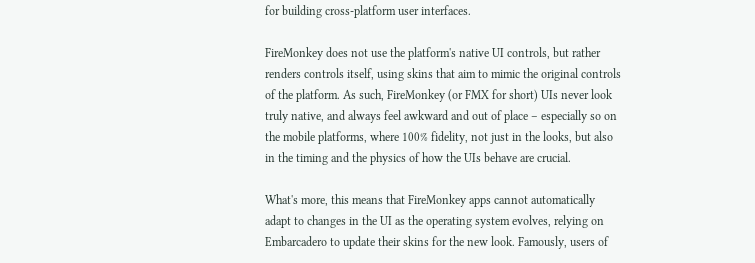for building cross-platform user interfaces.

FireMonkey does not use the platform's native UI controls, but rather renders controls itself, using skins that aim to mimic the original controls of the platform. As such, FireMonkey (or FMX for short) UIs never look truly native, and always feel awkward and out of place – especially so on the mobile platforms, where 100% fidelity, not just in the looks, but also in the timing and the physics of how the UIs behave are crucial.

What's more, this means that FireMonkey apps cannot automatically adapt to changes in the UI as the operating system evolves, relying on Embarcadero to update their skins for the new look. Famously, users of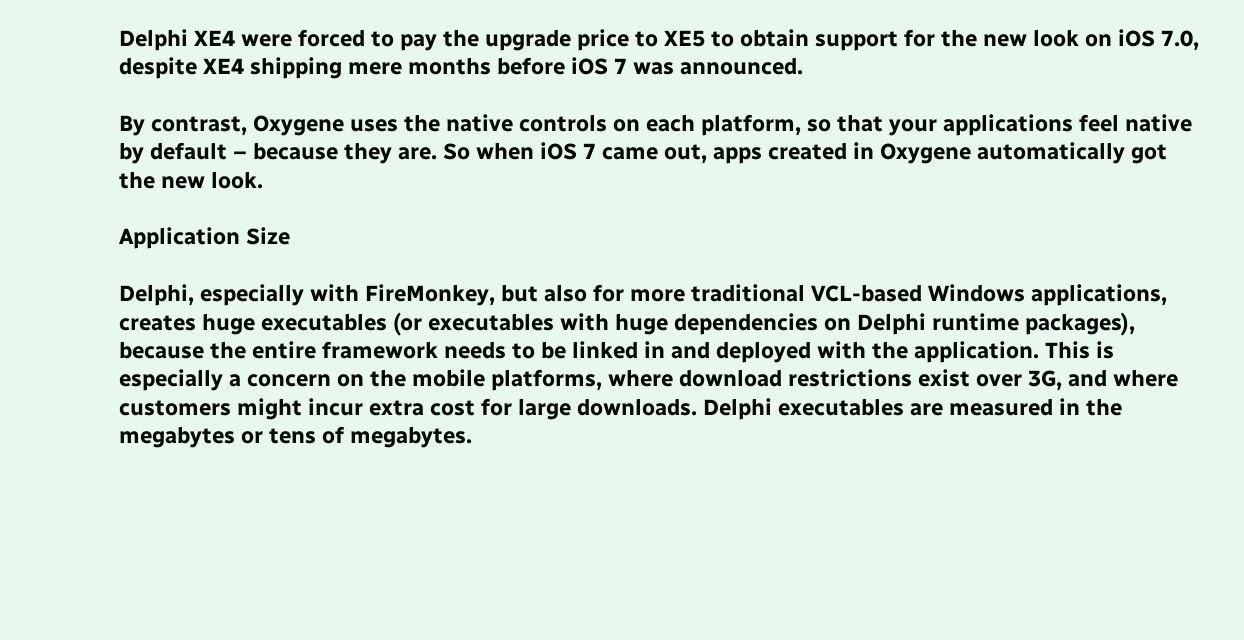Delphi XE4 were forced to pay the upgrade price to XE5 to obtain support for the new look on iOS 7.0, despite XE4 shipping mere months before iOS 7 was announced.

By contrast, Oxygene uses the native controls on each platform, so that your applications feel native by default – because they are. So when iOS 7 came out, apps created in Oxygene automatically got the new look.

Application Size

Delphi, especially with FireMonkey, but also for more traditional VCL-based Windows applications, creates huge executables (or executables with huge dependencies on Delphi runtime packages), because the entire framework needs to be linked in and deployed with the application. This is especially a concern on the mobile platforms, where download restrictions exist over 3G, and where customers might incur extra cost for large downloads. Delphi executables are measured in the megabytes or tens of megabytes.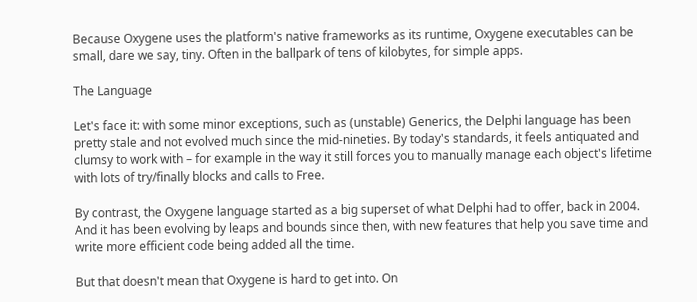Because Oxygene uses the platform's native frameworks as its runtime, Oxygene executables can be small, dare we say, tiny. Often in the ballpark of tens of kilobytes, for simple apps.

The Language

Let's face it: with some minor exceptions, such as (unstable) Generics, the Delphi language has been pretty stale and not evolved much since the mid-nineties. By today's standards, it feels antiquated and clumsy to work with – for example in the way it still forces you to manually manage each object's lifetime with lots of try/finally blocks and calls to Free.

By contrast, the Oxygene language started as a big superset of what Delphi had to offer, back in 2004. And it has been evolving by leaps and bounds since then, with new features that help you save time and write more efficient code being added all the time.

But that doesn't mean that Oxygene is hard to get into. On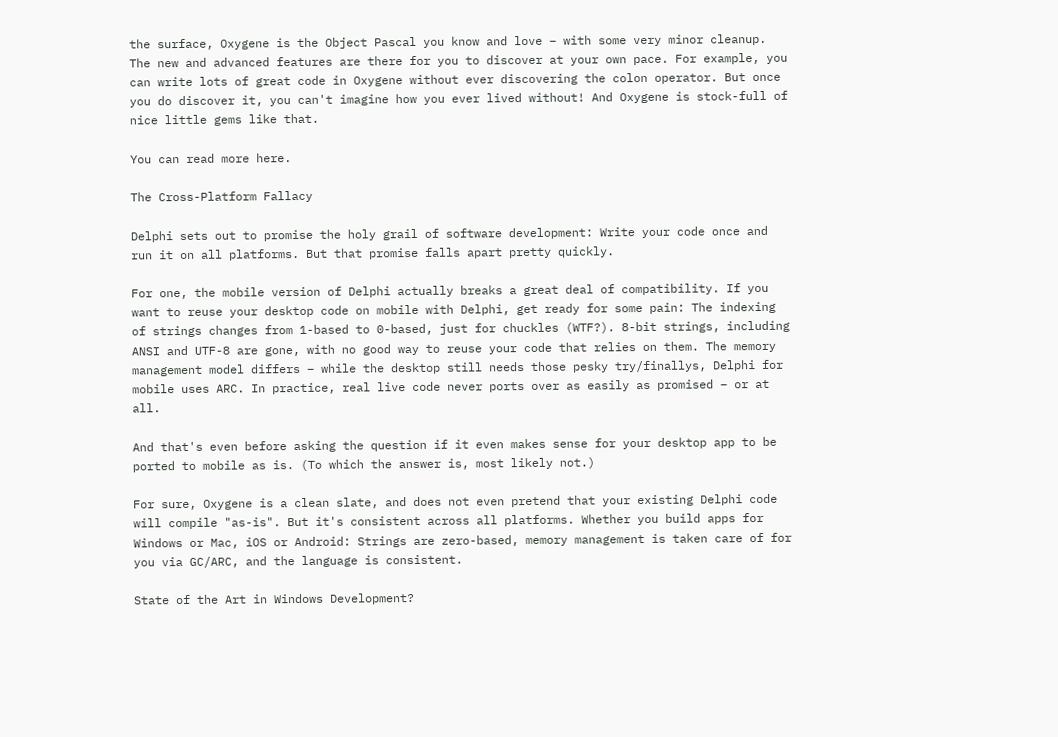the surface, Oxygene is the Object Pascal you know and love – with some very minor cleanup. The new and advanced features are there for you to discover at your own pace. For example, you can write lots of great code in Oxygene without ever discovering the colon operator. But once you do discover it, you can't imagine how you ever lived without! And Oxygene is stock-full of nice little gems like that.

You can read more here.

The Cross-Platform Fallacy

Delphi sets out to promise the holy grail of software development: Write your code once and run it on all platforms. But that promise falls apart pretty quickly.

For one, the mobile version of Delphi actually breaks a great deal of compatibility. If you want to reuse your desktop code on mobile with Delphi, get ready for some pain: The indexing of strings changes from 1-based to 0-based, just for chuckles (WTF?). 8-bit strings, including ANSI and UTF-8 are gone, with no good way to reuse your code that relies on them. The memory management model differs – while the desktop still needs those pesky try/finallys, Delphi for mobile uses ARC. In practice, real live code never ports over as easily as promised – or at all.

And that's even before asking the question if it even makes sense for your desktop app to be ported to mobile as is. (To which the answer is, most likely not.)

For sure, Oxygene is a clean slate, and does not even pretend that your existing Delphi code will compile "as-is". But it's consistent across all platforms. Whether you build apps for Windows or Mac, iOS or Android: Strings are zero-based, memory management is taken care of for you via GC/ARC, and the language is consistent.

State of the Art in Windows Development?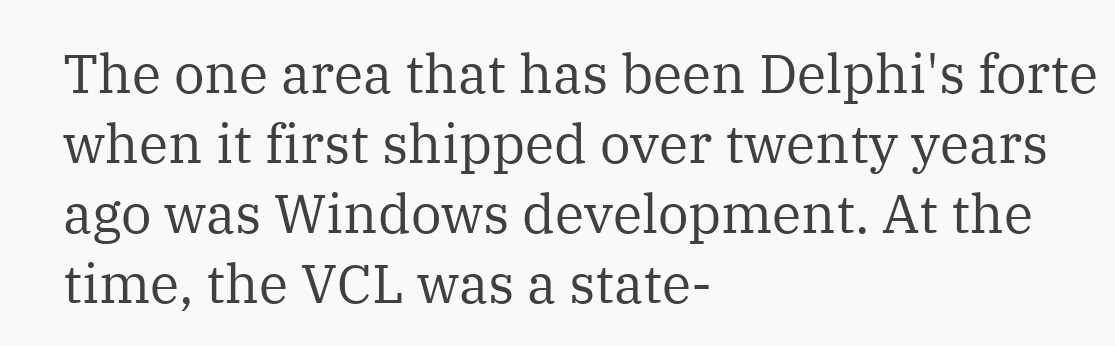The one area that has been Delphi's forte when it first shipped over twenty years ago was Windows development. At the time, the VCL was a state-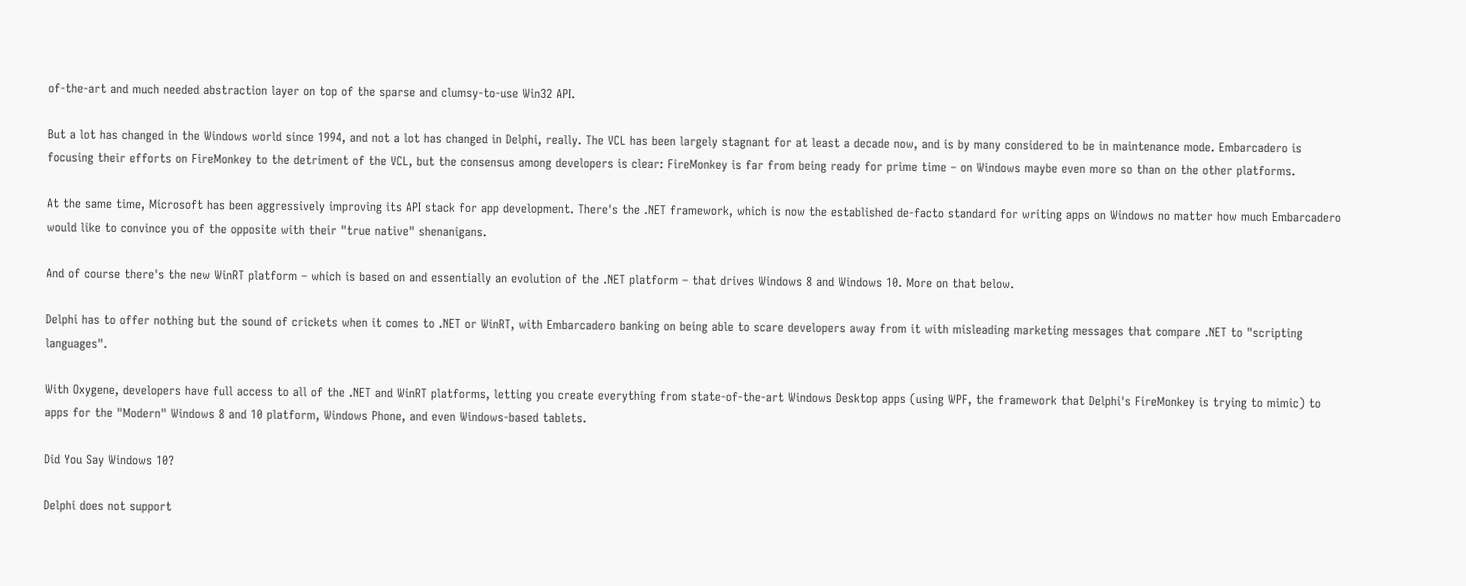of-the-art and much needed abstraction layer on top of the sparse and clumsy-to-use Win32 API.

But a lot has changed in the Windows world since 1994, and not a lot has changed in Delphi, really. The VCL has been largely stagnant for at least a decade now, and is by many considered to be in maintenance mode. Embarcadero is focusing their efforts on FireMonkey to the detriment of the VCL, but the consensus among developers is clear: FireMonkey is far from being ready for prime time – on Windows maybe even more so than on the other platforms.

At the same time, Microsoft has been aggressively improving its API stack for app development. There's the .NET framework, which is now the established de-facto standard for writing apps on Windows no matter how much Embarcadero would like to convince you of the opposite with their "true native" shenanigans.

And of course there's the new WinRT platform – which is based on and essentially an evolution of the .NET platform – that drives Windows 8 and Windows 10. More on that below.

Delphi has to offer nothing but the sound of crickets when it comes to .NET or WinRT, with Embarcadero banking on being able to scare developers away from it with misleading marketing messages that compare .NET to "scripting languages".

With Oxygene, developers have full access to all of the .NET and WinRT platforms, letting you create everything from state-of-the-art Windows Desktop apps (using WPF, the framework that Delphi's FireMonkey is trying to mimic) to apps for the "Modern" Windows 8 and 10 platform, Windows Phone, and even Windows-based tablets.

Did You Say Windows 10?

Delphi does not support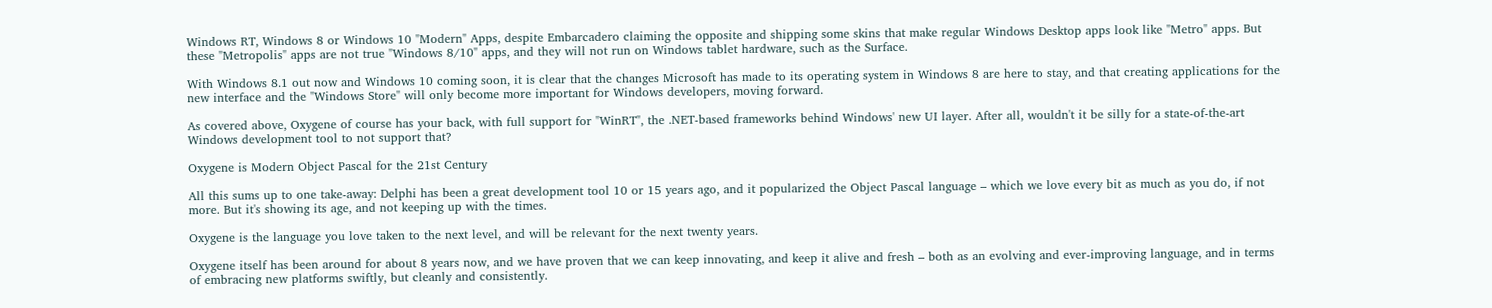Windows RT, Windows 8 or Windows 10 "Modern" Apps, despite Embarcadero claiming the opposite and shipping some skins that make regular Windows Desktop apps look like "Metro" apps. But these "Metropolis" apps are not true "Windows 8/10" apps, and they will not run on Windows tablet hardware, such as the Surface.

With Windows 8.1 out now and Windows 10 coming soon, it is clear that the changes Microsoft has made to its operating system in Windows 8 are here to stay, and that creating applications for the new interface and the "Windows Store" will only become more important for Windows developers, moving forward.

As covered above, Oxygene of course has your back, with full support for "WinRT", the .NET-based frameworks behind Windows' new UI layer. After all, wouldn't it be silly for a state-of-the-art Windows development tool to not support that?

Oxygene is Modern Object Pascal for the 21st Century

All this sums up to one take-away: Delphi has been a great development tool 10 or 15 years ago, and it popularized the Object Pascal language – which we love every bit as much as you do, if not more. But it's showing its age, and not keeping up with the times.

Oxygene is the language you love taken to the next level, and will be relevant for the next twenty years.

Oxygene itself has been around for about 8 years now, and we have proven that we can keep innovating, and keep it alive and fresh – both as an evolving and ever-improving language, and in terms of embracing new platforms swiftly, but cleanly and consistently.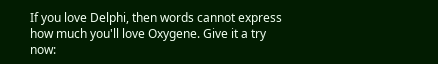If you love Delphi, then words cannot express how much you'll love Oxygene. Give it a try now: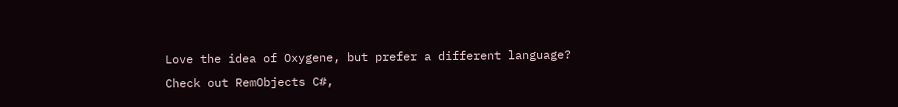Love the idea of Oxygene, but prefer a different language?
Check out RemObjects C#,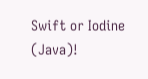Swift or Iodine (Java)!